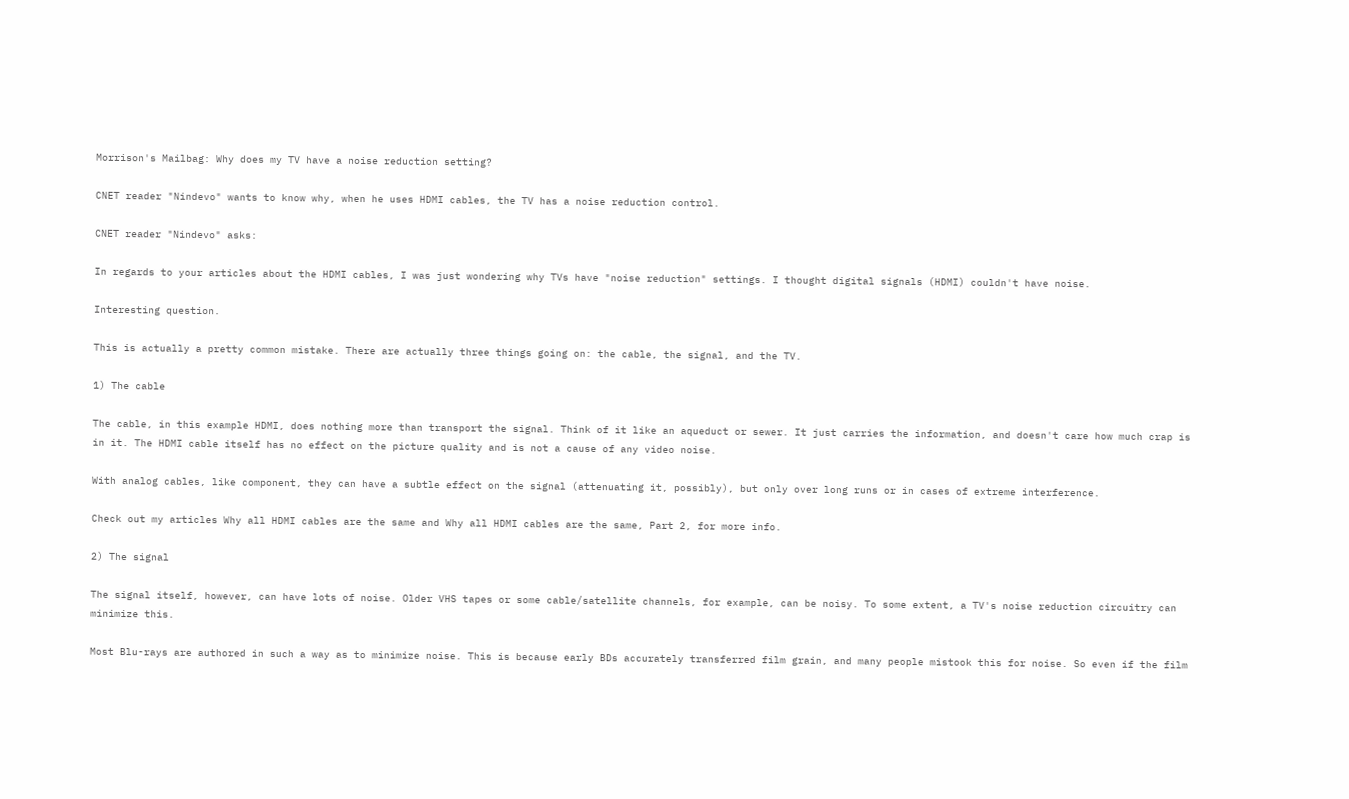Morrison's Mailbag: Why does my TV have a noise reduction setting?

CNET reader "Nindevo" wants to know why, when he uses HDMI cables, the TV has a noise reduction control.

CNET reader "Nindevo" asks:

In regards to your articles about the HDMI cables, I was just wondering why TVs have "noise reduction" settings. I thought digital signals (HDMI) couldn't have noise.

Interesting question.

This is actually a pretty common mistake. There are actually three things going on: the cable, the signal, and the TV.

1) The cable

The cable, in this example HDMI, does nothing more than transport the signal. Think of it like an aqueduct or sewer. It just carries the information, and doesn't care how much crap is in it. The HDMI cable itself has no effect on the picture quality and is not a cause of any video noise.

With analog cables, like component, they can have a subtle effect on the signal (attenuating it, possibly), but only over long runs or in cases of extreme interference.

Check out my articles Why all HDMI cables are the same and Why all HDMI cables are the same, Part 2, for more info.

2) The signal

The signal itself, however, can have lots of noise. Older VHS tapes or some cable/satellite channels, for example, can be noisy. To some extent, a TV's noise reduction circuitry can minimize this.

Most Blu-rays are authored in such a way as to minimize noise. This is because early BDs accurately transferred film grain, and many people mistook this for noise. So even if the film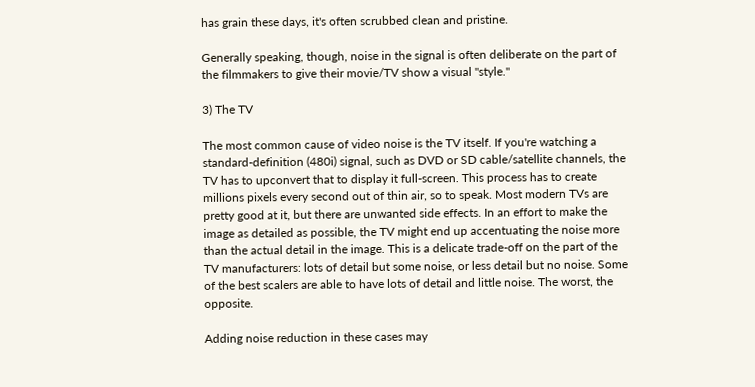has grain these days, it's often scrubbed clean and pristine.

Generally speaking, though, noise in the signal is often deliberate on the part of the filmmakers to give their movie/TV show a visual "style."

3) The TV

The most common cause of video noise is the TV itself. If you're watching a standard-definition (480i) signal, such as DVD or SD cable/satellite channels, the TV has to upconvert that to display it full-screen. This process has to create millions pixels every second out of thin air, so to speak. Most modern TVs are pretty good at it, but there are unwanted side effects. In an effort to make the image as detailed as possible, the TV might end up accentuating the noise more than the actual detail in the image. This is a delicate trade-off on the part of the TV manufacturers: lots of detail but some noise, or less detail but no noise. Some of the best scalers are able to have lots of detail and little noise. The worst, the opposite.

Adding noise reduction in these cases may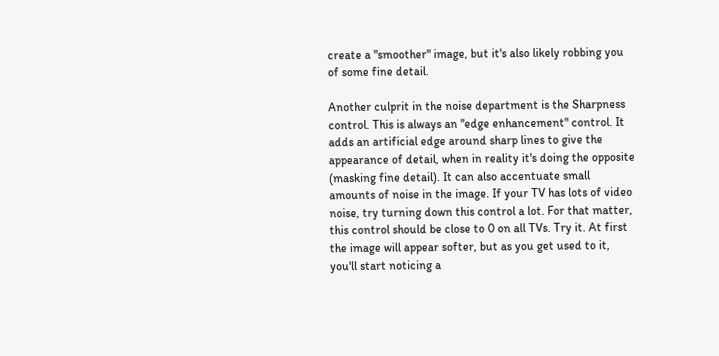create a "smoother" image, but it's also likely robbing you of some fine detail.

Another culprit in the noise department is the Sharpness control. This is always an "edge enhancement" control. It adds an artificial edge around sharp lines to give the appearance of detail, when in reality it's doing the opposite (masking fine detail). It can also accentuate small amounts of noise in the image. If your TV has lots of video noise, try turning down this control a lot. For that matter, this control should be close to 0 on all TVs. Try it. At first the image will appear softer, but as you get used to it, you'll start noticing a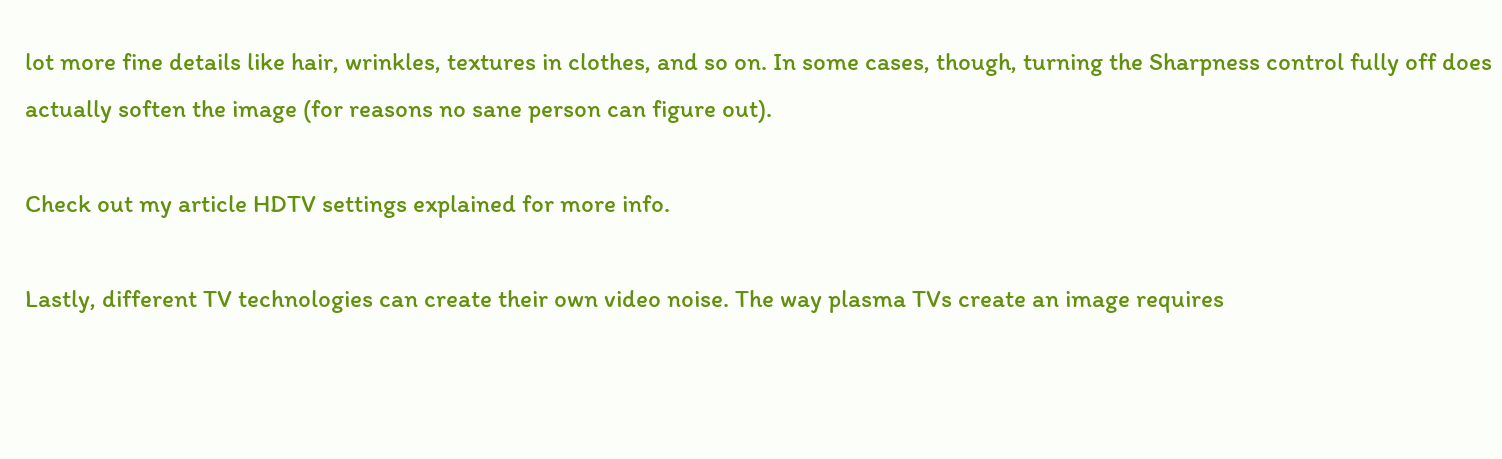lot more fine details like hair, wrinkles, textures in clothes, and so on. In some cases, though, turning the Sharpness control fully off does actually soften the image (for reasons no sane person can figure out).

Check out my article HDTV settings explained for more info.

Lastly, different TV technologies can create their own video noise. The way plasma TVs create an image requires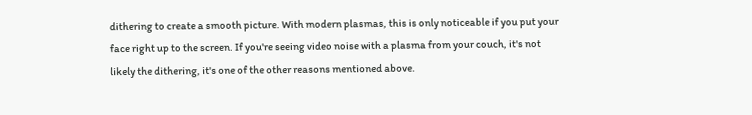dithering to create a smooth picture. With modern plasmas, this is only noticeable if you put your face right up to the screen. If you're seeing video noise with a plasma from your couch, it's not likely the dithering, it's one of the other reasons mentioned above.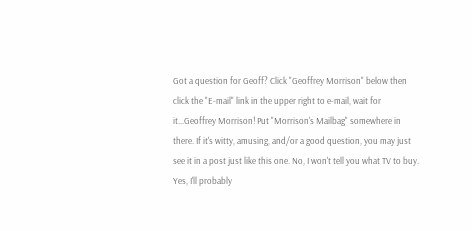Got a question for Geoff? Click "Geoffrey Morrison" below then click the "E-mail" link in the upper right to e-mail, wait for it...Geoffrey Morrison! Put "Morrison's Mailbag" somewhere in there. If it's witty, amusing, and/or a good question, you may just see it in a post just like this one. No, I won't tell you what TV to buy. Yes, I'll probably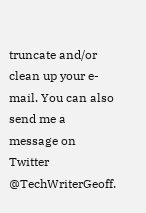truncate and/or clean up your e-mail. You can also send me a message on Twitter @TechWriterGeoff.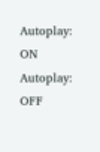Autoplay: ON Autoplay: OFF